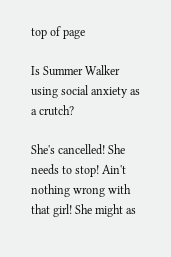top of page

Is Summer Walker using social anxiety as a crutch?

She's cancelled! She needs to stop! Ain't nothing wrong with that girl! She might as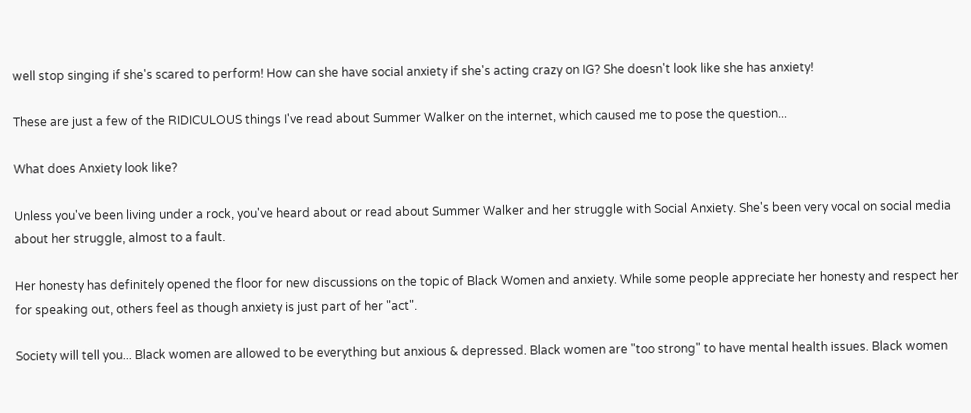well stop singing if she's scared to perform! How can she have social anxiety if she's acting crazy on IG? She doesn't look like she has anxiety!

These are just a few of the RIDICULOUS things I've read about Summer Walker on the internet, which caused me to pose the question...

What does Anxiety look like?

Unless you've been living under a rock, you've heard about or read about Summer Walker and her struggle with Social Anxiety. She's been very vocal on social media about her struggle, almost to a fault.

Her honesty has definitely opened the floor for new discussions on the topic of Black Women and anxiety. While some people appreciate her honesty and respect her for speaking out, others feel as though anxiety is just part of her "act".

Society will tell you... Black women are allowed to be everything but anxious & depressed. Black women are "too strong" to have mental health issues. Black women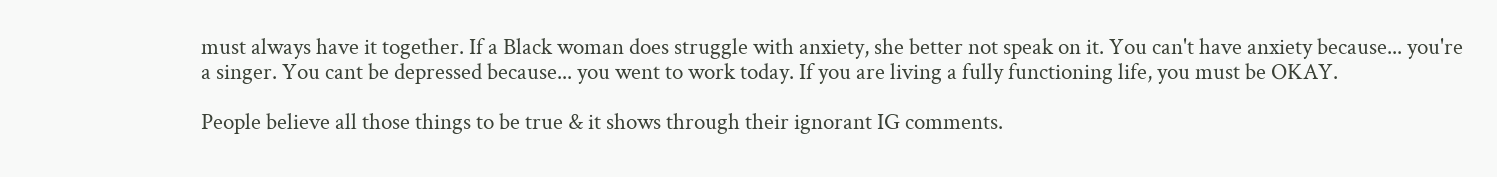must always have it together. If a Black woman does struggle with anxiety, she better not speak on it. You can't have anxiety because... you're a singer. You cant be depressed because... you went to work today. If you are living a fully functioning life, you must be OKAY.

People believe all those things to be true & it shows through their ignorant IG comments.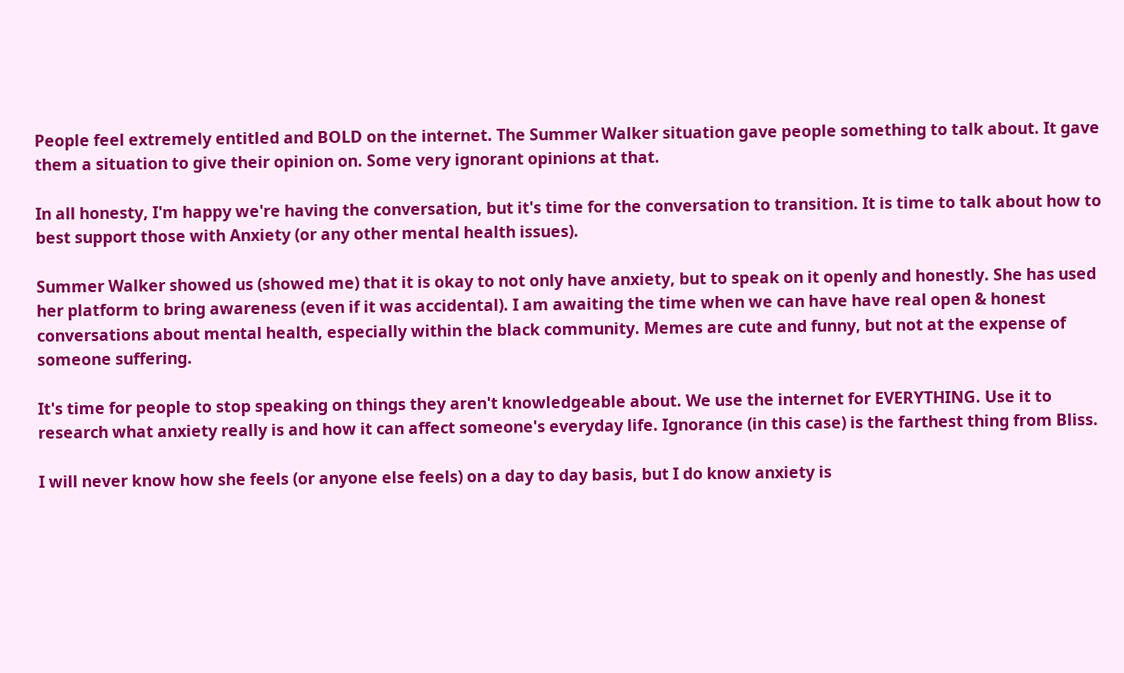People feel extremely entitled and BOLD on the internet. The Summer Walker situation gave people something to talk about. It gave them a situation to give their opinion on. Some very ignorant opinions at that.

In all honesty, I'm happy we're having the conversation, but it's time for the conversation to transition. It is time to talk about how to best support those with Anxiety (or any other mental health issues).

Summer Walker showed us (showed me) that it is okay to not only have anxiety, but to speak on it openly and honestly. She has used her platform to bring awareness (even if it was accidental). I am awaiting the time when we can have have real open & honest conversations about mental health, especially within the black community. Memes are cute and funny, but not at the expense of someone suffering.

It's time for people to stop speaking on things they aren't knowledgeable about. We use the internet for EVERYTHING. Use it to research what anxiety really is and how it can affect someone's everyday life. Ignorance (in this case) is the farthest thing from Bliss.

I will never know how she feels (or anyone else feels) on a day to day basis, but I do know anxiety is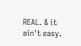REAL. & it ain't easy.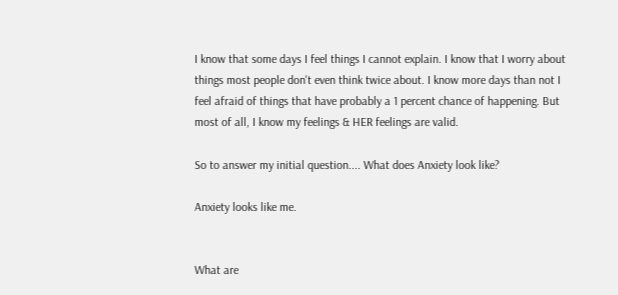I know that some days I feel things I cannot explain. I know that I worry about things most people don't even think twice about. I know more days than not I feel afraid of things that have probably a 1 percent chance of happening. But most of all, I know my feelings & HER feelings are valid.

So to answer my initial question.... What does Anxiety look like?

Anxiety looks like me.


What are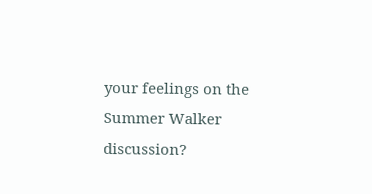your feelings on the Summer Walker discussion?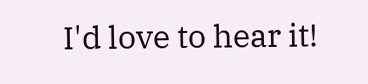I'd love to hear it!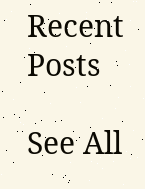Recent Posts

See All